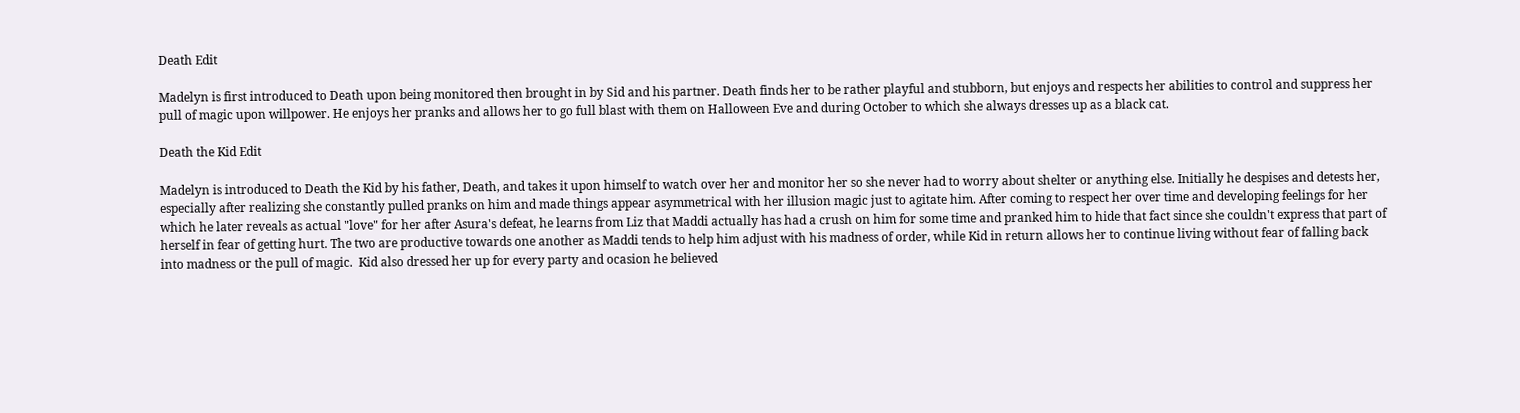Death Edit

Madelyn is first introduced to Death upon being monitored then brought in by Sid and his partner. Death finds her to be rather playful and stubborn, but enjoys and respects her abilities to control and suppress her pull of magic upon willpower. He enjoys her pranks and allows her to go full blast with them on Halloween Eve and during October to which she always dresses up as a black cat.

Death the Kid Edit

Madelyn is introduced to Death the Kid by his father, Death, and takes it upon himself to watch over her and monitor her so she never had to worry about shelter or anything else. Initially he despises and detests her, especially after realizing she constantly pulled pranks on him and made things appear asymmetrical with her illusion magic just to agitate him. After coming to respect her over time and developing feelings for her which he later reveals as actual "love" for her after Asura's defeat, he learns from Liz that Maddi actually has had a crush on him for some time and pranked him to hide that fact since she couldn't express that part of herself in fear of getting hurt. The two are productive towards one another as Maddi tends to help him adjust with his madness of order, while Kid in return allows her to continue living without fear of falling back into madness or the pull of magic.  Kid also dressed her up for every party and ocasion he believed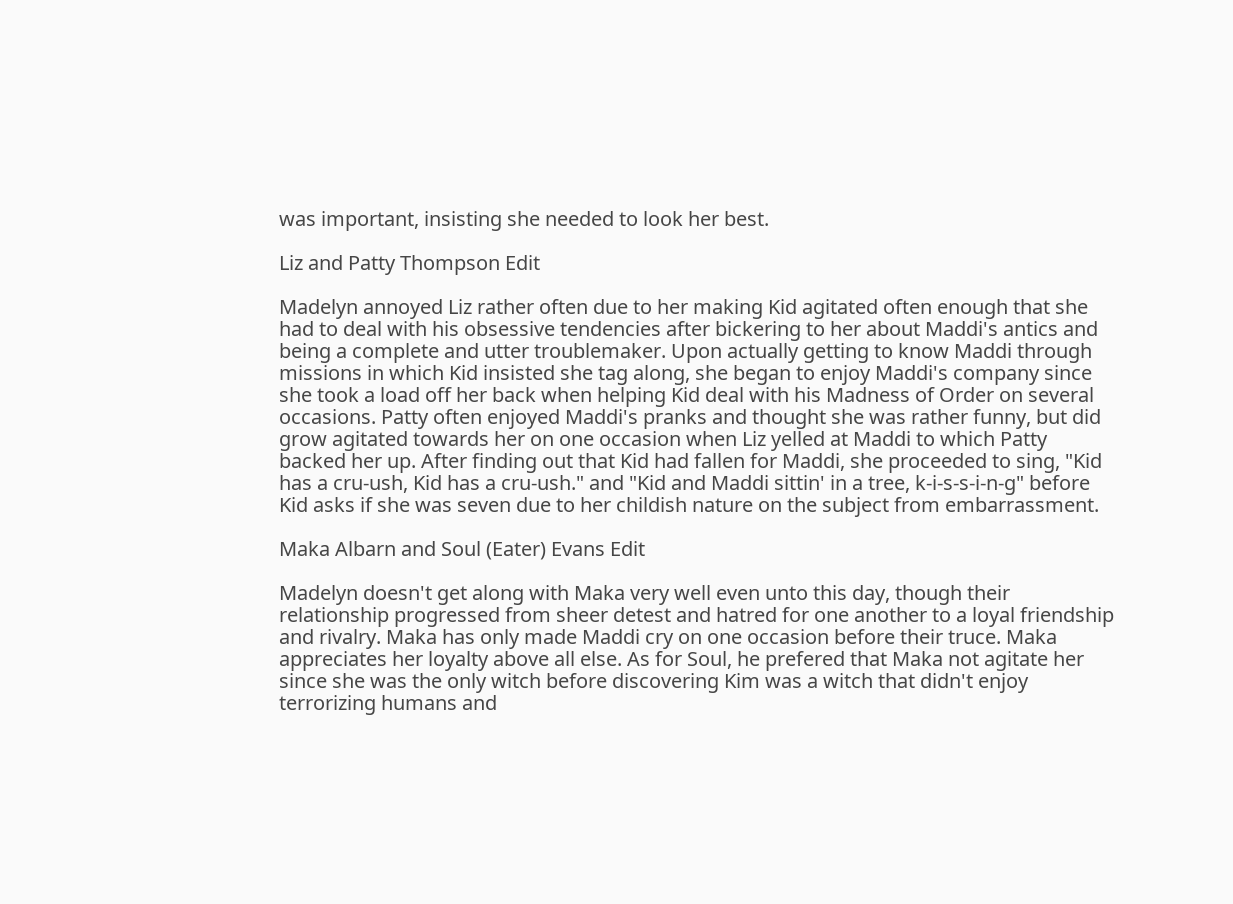was important, insisting she needed to look her best.

Liz and Patty Thompson Edit

Madelyn annoyed Liz rather often due to her making Kid agitated often enough that she had to deal with his obsessive tendencies after bickering to her about Maddi's antics and being a complete and utter troublemaker. Upon actually getting to know Maddi through missions in which Kid insisted she tag along, she began to enjoy Maddi's company since she took a load off her back when helping Kid deal with his Madness of Order on several occasions. Patty often enjoyed Maddi's pranks and thought she was rather funny, but did grow agitated towards her on one occasion when Liz yelled at Maddi to which Patty backed her up. After finding out that Kid had fallen for Maddi, she proceeded to sing, "Kid has a cru-ush, Kid has a cru-ush." and "Kid and Maddi sittin' in a tree, k-i-s-s-i-n-g" before Kid asks if she was seven due to her childish nature on the subject from embarrassment.

Maka Albarn and Soul (Eater) Evans Edit

Madelyn doesn't get along with Maka very well even unto this day, though their relationship progressed from sheer detest and hatred for one another to a loyal friendship and rivalry. Maka has only made Maddi cry on one occasion before their truce. Maka appreciates her loyalty above all else. As for Soul, he prefered that Maka not agitate her since she was the only witch before discovering Kim was a witch that didn't enjoy terrorizing humans and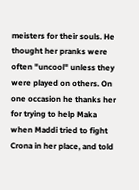meisters for their souls. He thought her pranks were often "uncool" unless they were played on others. On one occasion he thanks her for trying to help Maka when Maddi tried to fight Crona in her place, and told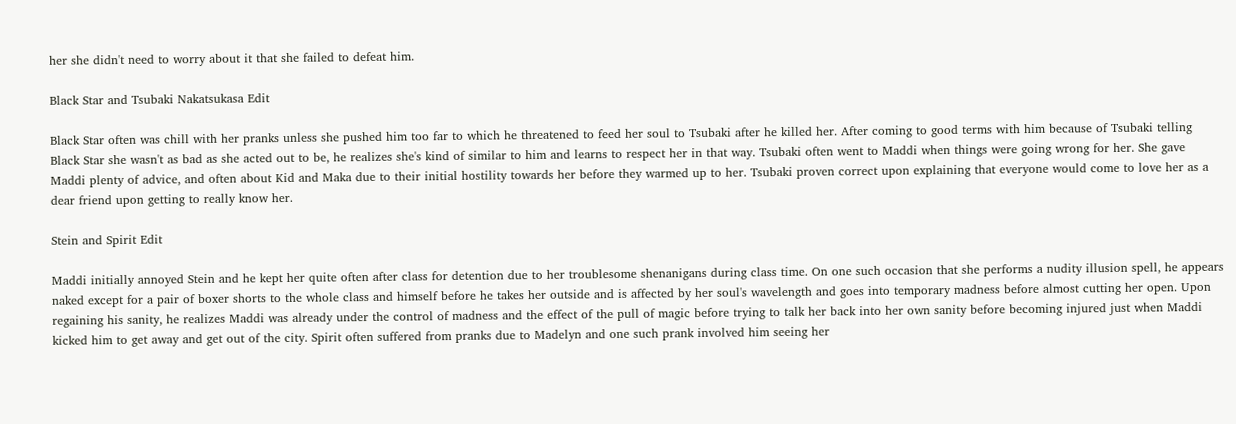her she didn't need to worry about it that she failed to defeat him.

Black Star and Tsubaki Nakatsukasa Edit

Black Star often was chill with her pranks unless she pushed him too far to which he threatened to feed her soul to Tsubaki after he killed her. After coming to good terms with him because of Tsubaki telling Black Star she wasn't as bad as she acted out to be, he realizes she's kind of similar to him and learns to respect her in that way. Tsubaki often went to Maddi when things were going wrong for her. She gave Maddi plenty of advice, and often about Kid and Maka due to their initial hostility towards her before they warmed up to her. Tsubaki proven correct upon explaining that everyone would come to love her as a dear friend upon getting to really know her.

Stein and Spirit Edit

Maddi initially annoyed Stein and he kept her quite often after class for detention due to her troublesome shenanigans during class time. On one such occasion that she performs a nudity illusion spell, he appears naked except for a pair of boxer shorts to the whole class and himself before he takes her outside and is affected by her soul's wavelength and goes into temporary madness before almost cutting her open. Upon regaining his sanity, he realizes Maddi was already under the control of madness and the effect of the pull of magic before trying to talk her back into her own sanity before becoming injured just when Maddi kicked him to get away and get out of the city. Spirit often suffered from pranks due to Madelyn and one such prank involved him seeing her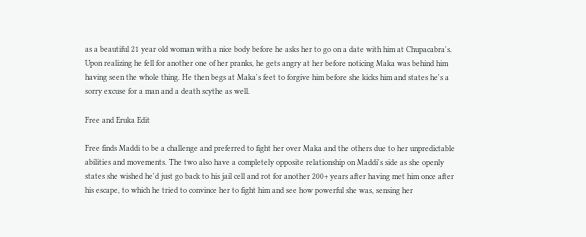as a beautiful 21 year old woman with a nice body before he asks her to go on a date with him at Chupacabra's. Upon realizing he fell for another one of her pranks, he gets angry at her before noticing Maka was behind him having seen the whole thing. He then begs at Maka's feet to forgive him before she kicks him and states he's a sorry excuse for a man and a death scythe as well.

Free and Eruka Edit

Free finds Maddi to be a challenge and preferred to fight her over Maka and the others due to her unpredictable abilities and movements. The two also have a completely opposite relationship on Maddi's side as she openly states she wished he'd just go back to his jail cell and rot for another 200+ years after having met him once after his escape, to which he tried to convince her to fight him and see how powerful she was, sensing her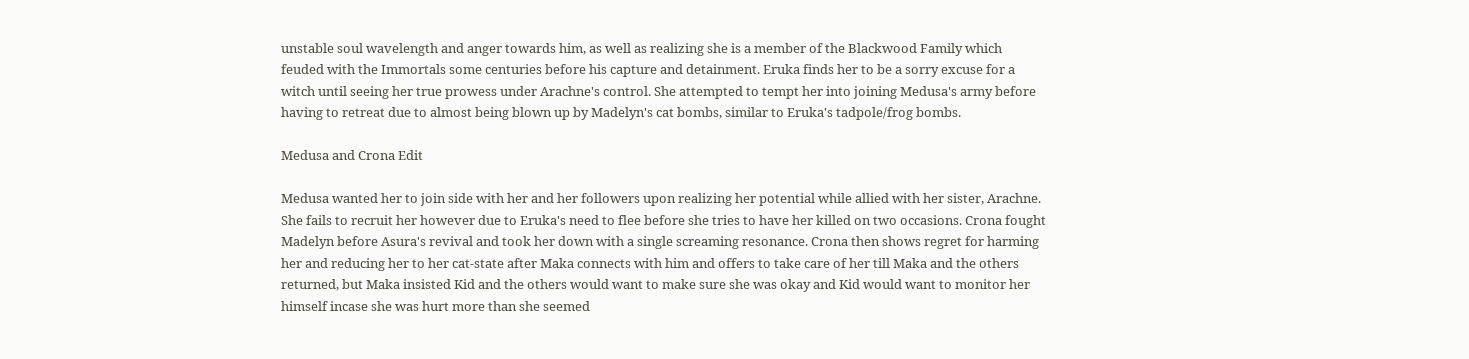unstable soul wavelength and anger towards him, as well as realizing she is a member of the Blackwood Family which feuded with the Immortals some centuries before his capture and detainment. Eruka finds her to be a sorry excuse for a witch until seeing her true prowess under Arachne's control. She attempted to tempt her into joining Medusa's army before having to retreat due to almost being blown up by Madelyn's cat bombs, similar to Eruka's tadpole/frog bombs.

Medusa and Crona Edit

Medusa wanted her to join side with her and her followers upon realizing her potential while allied with her sister, Arachne. She fails to recruit her however due to Eruka's need to flee before she tries to have her killed on two occasions. Crona fought Madelyn before Asura's revival and took her down with a single screaming resonance. Crona then shows regret for harming her and reducing her to her cat-state after Maka connects with him and offers to take care of her till Maka and the others returned, but Maka insisted Kid and the others would want to make sure she was okay and Kid would want to monitor her himself incase she was hurt more than she seemed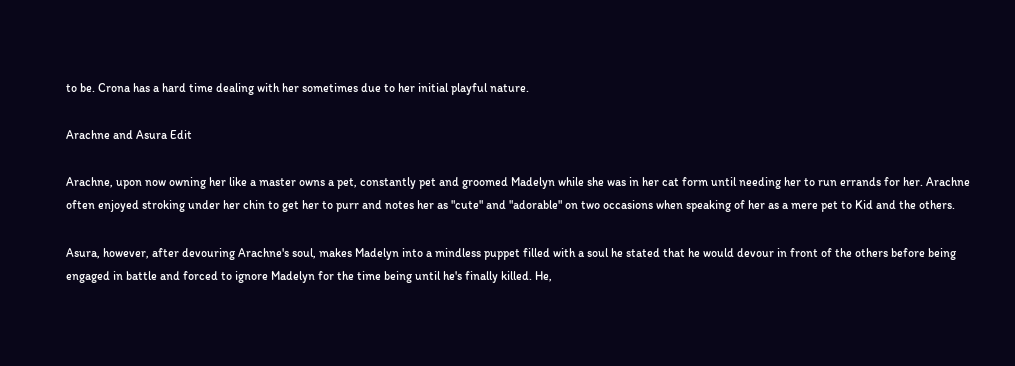to be. Crona has a hard time dealing with her sometimes due to her initial playful nature.

Arachne and Asura Edit

Arachne, upon now owning her like a master owns a pet, constantly pet and groomed Madelyn while she was in her cat form until needing her to run errands for her. Arachne often enjoyed stroking under her chin to get her to purr and notes her as "cute" and "adorable" on two occasions when speaking of her as a mere pet to Kid and the others.

Asura, however, after devouring Arachne's soul, makes Madelyn into a mindless puppet filled with a soul he stated that he would devour in front of the others before being engaged in battle and forced to ignore Madelyn for the time being until he's finally killed. He,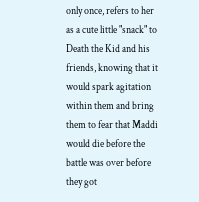only once, refers to her as a cute little "snack" to Death the Kid and his friends, knowing that it would spark agitation within them and bring them to fear that Maddi would die before the battle was over before they got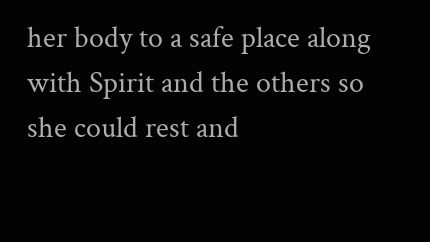her body to a safe place along with Spirit and the others so she could rest and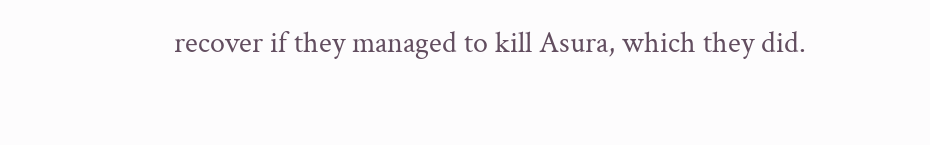recover if they managed to kill Asura, which they did.